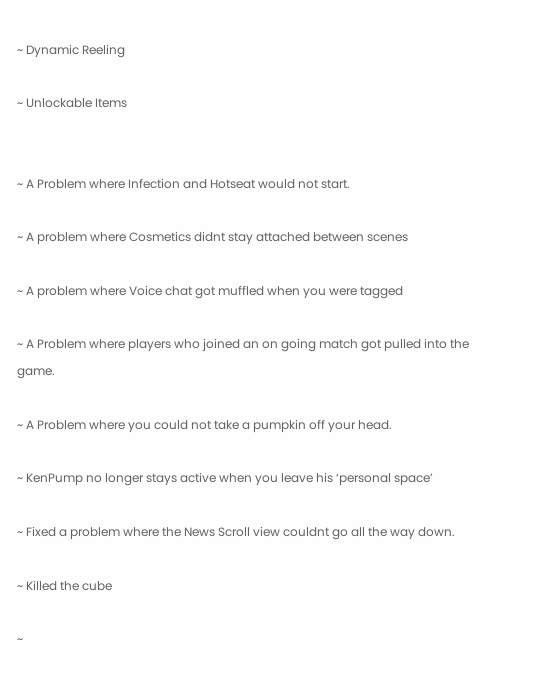~ Dynamic Reeling

~ Unlockable Items


~ A Problem where Infection and Hotseat would not start.

~ A problem where Cosmetics didnt stay attached between scenes

~ A problem where Voice chat got muffled when you were tagged

~ A Problem where players who joined an on going match got pulled into the game.

~ A Problem where you could not take a pumpkin off your head.

~ KenPump no longer stays active when you leave his ‘personal space’

~ Fixed a problem where the News Scroll view couldnt go all the way down.

~ Killed the cube

~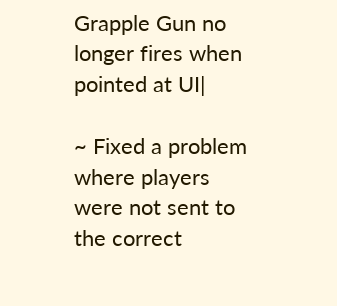Grapple Gun no longer fires when pointed at UI|

~ Fixed a problem where players were not sent to the correct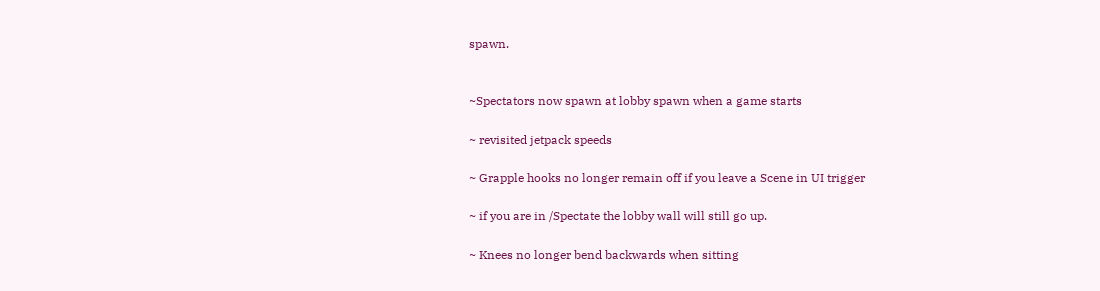spawn.


~Spectators now spawn at lobby spawn when a game starts

~ revisited jetpack speeds

~ Grapple hooks no longer remain off if you leave a Scene in UI trigger

~ if you are in /Spectate the lobby wall will still go up.

~ Knees no longer bend backwards when sitting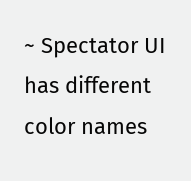~ Spectator UI has different color names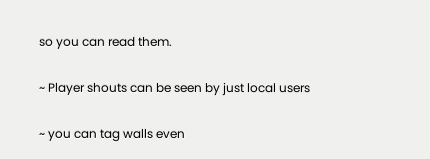so you can read them.

~ Player shouts can be seen by just local users

~ you can tag walls even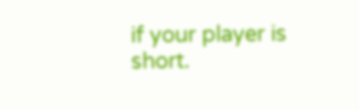if your player is short.